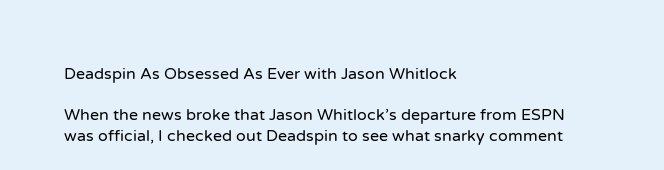Deadspin As Obsessed As Ever with Jason Whitlock

When the news broke that Jason Whitlock’s departure from ESPN was official, I checked out Deadspin to see what snarky comment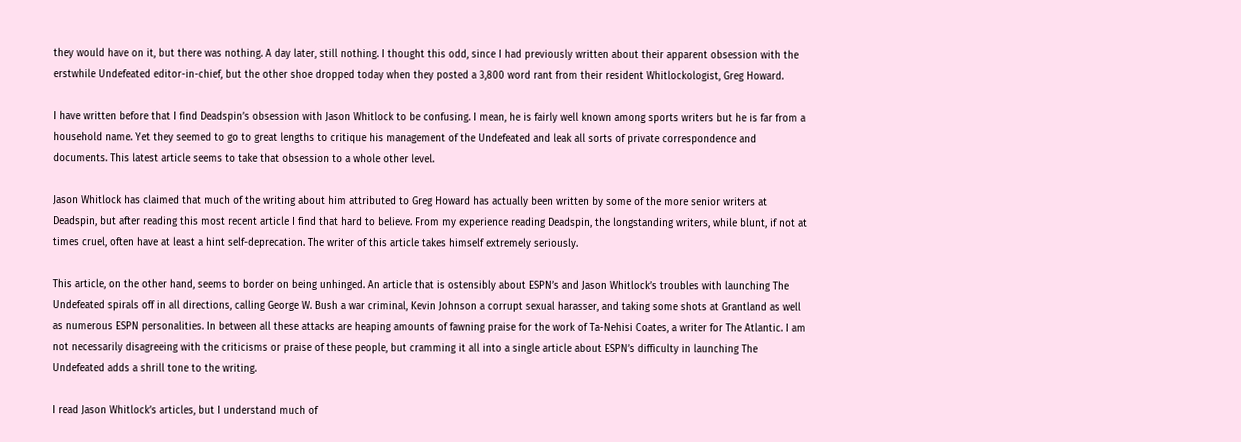they would have on it, but there was nothing. A day later, still nothing. I thought this odd, since I had previously written about their apparent obsession with the erstwhile Undefeated editor-in-chief, but the other shoe dropped today when they posted a 3,800 word rant from their resident Whitlockologist, Greg Howard.

I have written before that I find Deadspin’s obsession with Jason Whitlock to be confusing. I mean, he is fairly well known among sports writers but he is far from a household name. Yet they seemed to go to great lengths to critique his management of the Undefeated and leak all sorts of private correspondence and documents. This latest article seems to take that obsession to a whole other level.

Jason Whitlock has claimed that much of the writing about him attributed to Greg Howard has actually been written by some of the more senior writers at Deadspin, but after reading this most recent article I find that hard to believe. From my experience reading Deadspin, the longstanding writers, while blunt, if not at times cruel, often have at least a hint self-deprecation. The writer of this article takes himself extremely seriously.

This article, on the other hand, seems to border on being unhinged. An article that is ostensibly about ESPN’s and Jason Whitlock’s troubles with launching The Undefeated spirals off in all directions, calling George W. Bush a war criminal, Kevin Johnson a corrupt sexual harasser, and taking some shots at Grantland as well as numerous ESPN personalities. In between all these attacks are heaping amounts of fawning praise for the work of Ta-Nehisi Coates, a writer for The Atlantic. I am not necessarily disagreeing with the criticisms or praise of these people, but cramming it all into a single article about ESPN’s difficulty in launching The Undefeated adds a shrill tone to the writing.

I read Jason Whitlock’s articles, but I understand much of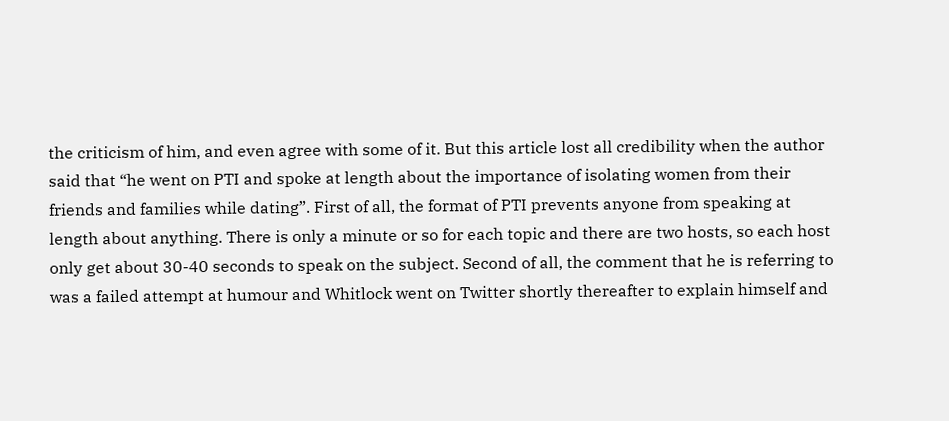the criticism of him, and even agree with some of it. But this article lost all credibility when the author said that “he went on PTI and spoke at length about the importance of isolating women from their friends and families while dating”. First of all, the format of PTI prevents anyone from speaking at length about anything. There is only a minute or so for each topic and there are two hosts, so each host only get about 30-40 seconds to speak on the subject. Second of all, the comment that he is referring to was a failed attempt at humour and Whitlock went on Twitter shortly thereafter to explain himself and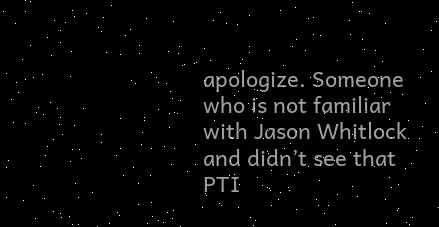apologize. Someone who is not familiar with Jason Whitlock and didn’t see that PTI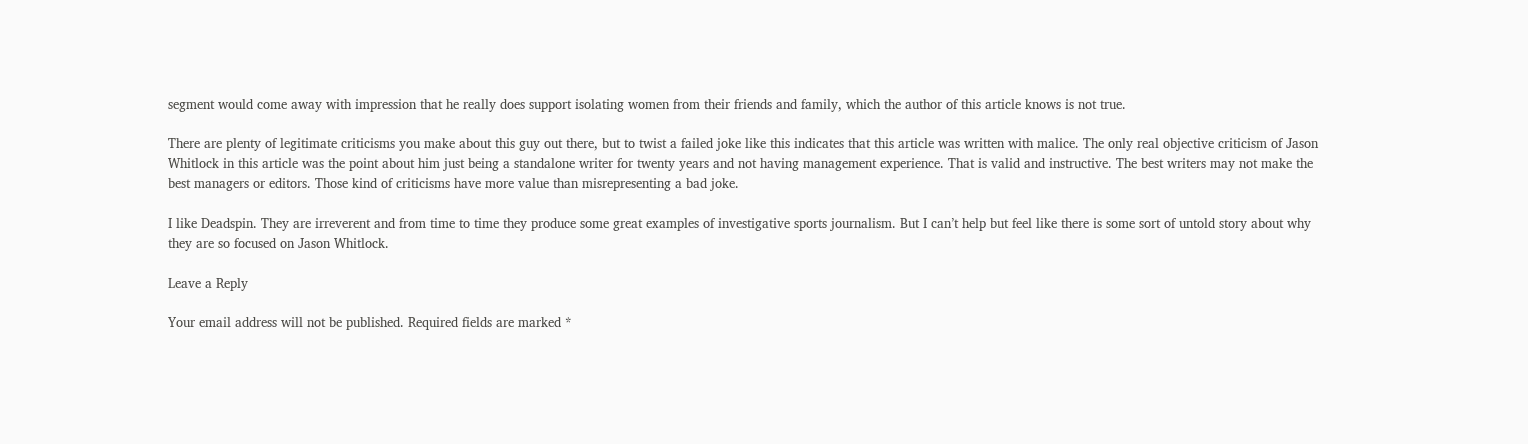segment would come away with impression that he really does support isolating women from their friends and family, which the author of this article knows is not true.

There are plenty of legitimate criticisms you make about this guy out there, but to twist a failed joke like this indicates that this article was written with malice. The only real objective criticism of Jason Whitlock in this article was the point about him just being a standalone writer for twenty years and not having management experience. That is valid and instructive. The best writers may not make the best managers or editors. Those kind of criticisms have more value than misrepresenting a bad joke.

I like Deadspin. They are irreverent and from time to time they produce some great examples of investigative sports journalism. But I can’t help but feel like there is some sort of untold story about why they are so focused on Jason Whitlock.

Leave a Reply

Your email address will not be published. Required fields are marked *